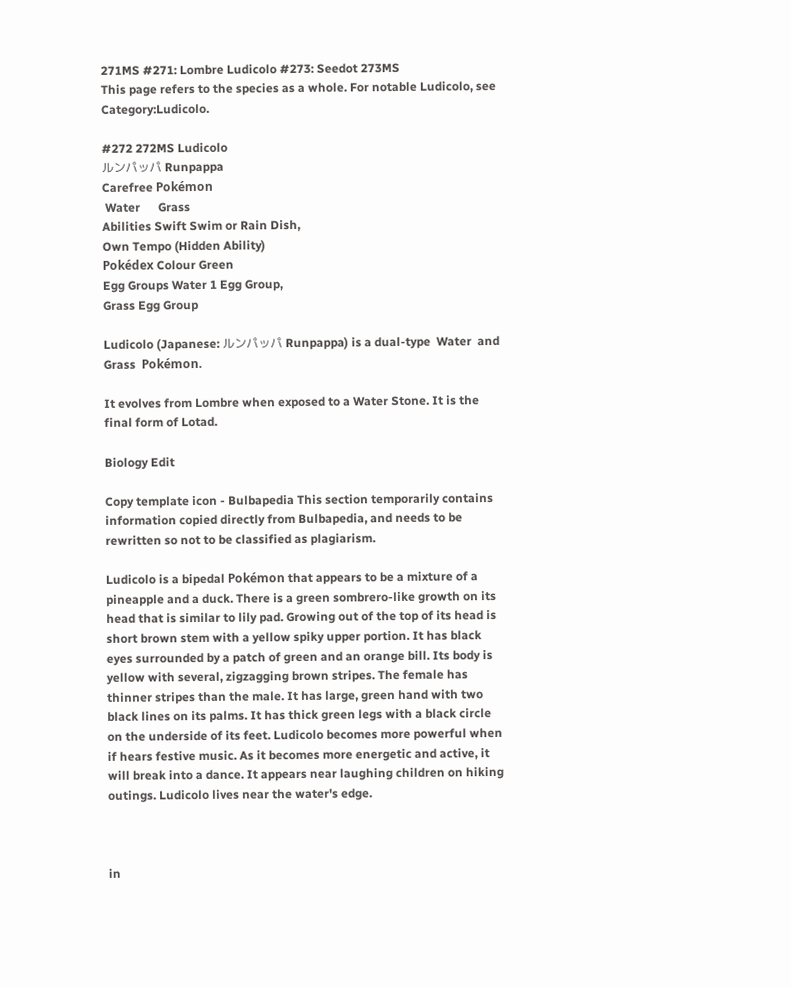271MS #271: Lombre Ludicolo #273: Seedot 273MS
This page refers to the species as a whole. For notable Ludicolo, see Category:Ludicolo.

#272 272MS Ludicolo
ルンパッパ Runpappa
Carefree Pokémon
 Water      Grass
Abilities Swift Swim or Rain Dish,
Own Tempo (Hidden Ability)
Pokédex Colour Green
Egg Groups Water 1 Egg Group,
Grass Egg Group

Ludicolo (Japanese: ルンパッパ Runpappa) is a dual-type  Water  and  Grass  Pokémon.

It evolves from Lombre when exposed to a Water Stone. It is the final form of Lotad.

Biology Edit

Copy template icon - Bulbapedia This section temporarily contains information copied directly from Bulbapedia, and needs to be rewritten so not to be classified as plagiarism.

Ludicolo is a bipedal Pokémon that appears to be a mixture of a pineapple and a duck. There is a green sombrero-like growth on its head that is similar to lily pad. Growing out of the top of its head is short brown stem with a yellow spiky upper portion. It has black eyes surrounded by a patch of green and an orange bill. Its body is yellow with several, zigzagging brown stripes. The female has thinner stripes than the male. It has large, green hand with two black lines on its palms. It has thick green legs with a black circle on the underside of its feet. Ludicolo becomes more powerful when if hears festive music. As it becomes more energetic and active, it will break into a dance. It appears near laughing children on hiking outings. Ludicolo lives near the water's edge.



in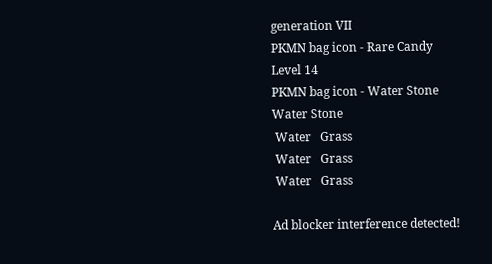generation VII
PKMN bag icon - Rare Candy
Level 14
PKMN bag icon - Water Stone
Water Stone
 Water   Grass
 Water   Grass
 Water   Grass

Ad blocker interference detected!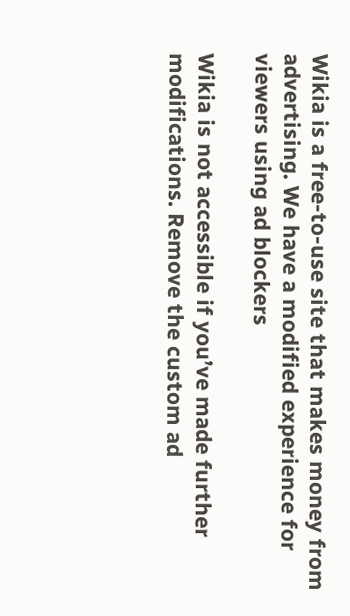Wikia is a free-to-use site that makes money from advertising. We have a modified experience for viewers using ad blockers

Wikia is not accessible if you’ve made further modifications. Remove the custom ad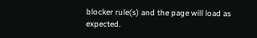blocker rule(s) and the page will load as expected.